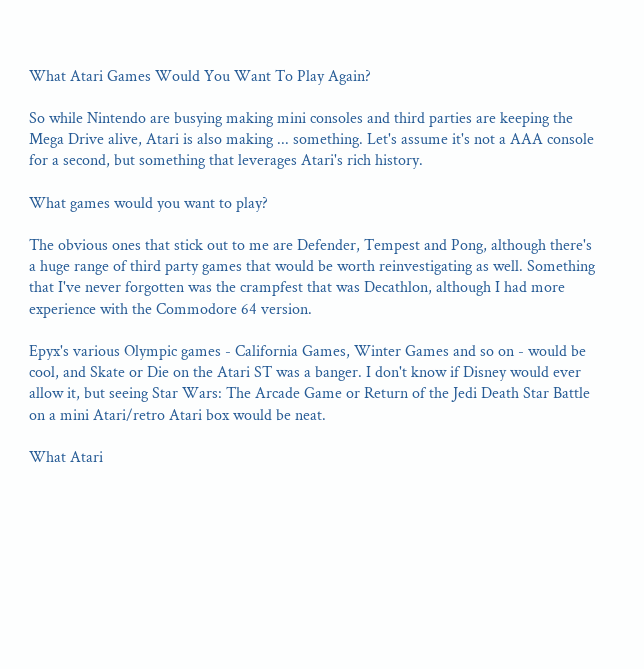What Atari Games Would You Want To Play Again?

So while Nintendo are busying making mini consoles and third parties are keeping the Mega Drive alive, Atari is also making ... something. Let's assume it's not a AAA console for a second, but something that leverages Atari's rich history.

What games would you want to play?

The obvious ones that stick out to me are Defender, Tempest and Pong, although there's a huge range of third party games that would be worth reinvestigating as well. Something that I've never forgotten was the crampfest that was Decathlon, although I had more experience with the Commodore 64 version.

Epyx's various Olympic games - California Games, Winter Games and so on - would be cool, and Skate or Die on the Atari ST was a banger. I don't know if Disney would ever allow it, but seeing Star Wars: The Arcade Game or Return of the Jedi Death Star Battle on a mini Atari/retro Atari box would be neat.

What Atari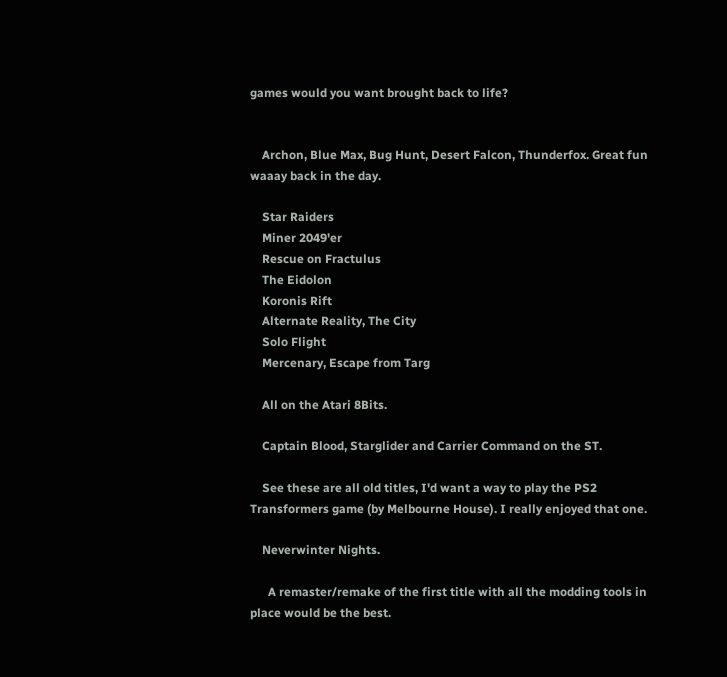games would you want brought back to life?


    Archon, Blue Max, Bug Hunt, Desert Falcon, Thunderfox. Great fun waaay back in the day.

    Star Raiders
    Miner 2049'er
    Rescue on Fractulus
    The Eidolon
    Koronis Rift
    Alternate Reality, The City
    Solo Flight
    Mercenary, Escape from Targ

    All on the Atari 8Bits.

    Captain Blood, Starglider and Carrier Command on the ST.

    See these are all old titles, I'd want a way to play the PS2 Transformers game (by Melbourne House). I really enjoyed that one.

    Neverwinter Nights.

      A remaster/remake of the first title with all the modding tools in place would be the best.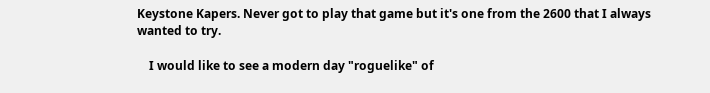Keystone Kapers. Never got to play that game but it's one from the 2600 that I always wanted to try.

    I would like to see a modern day "roguelike" of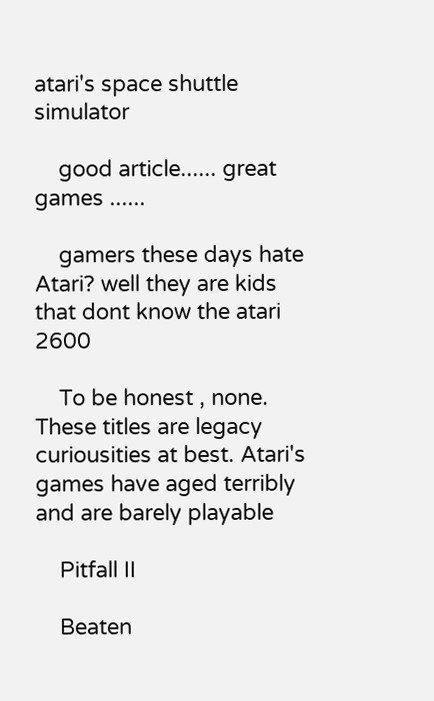atari's space shuttle simulator

    good article...... great games ......

    gamers these days hate Atari? well they are kids that dont know the atari 2600

    To be honest , none. These titles are legacy curiousities at best. Atari's games have aged terribly and are barely playable

    Pitfall II

    Beaten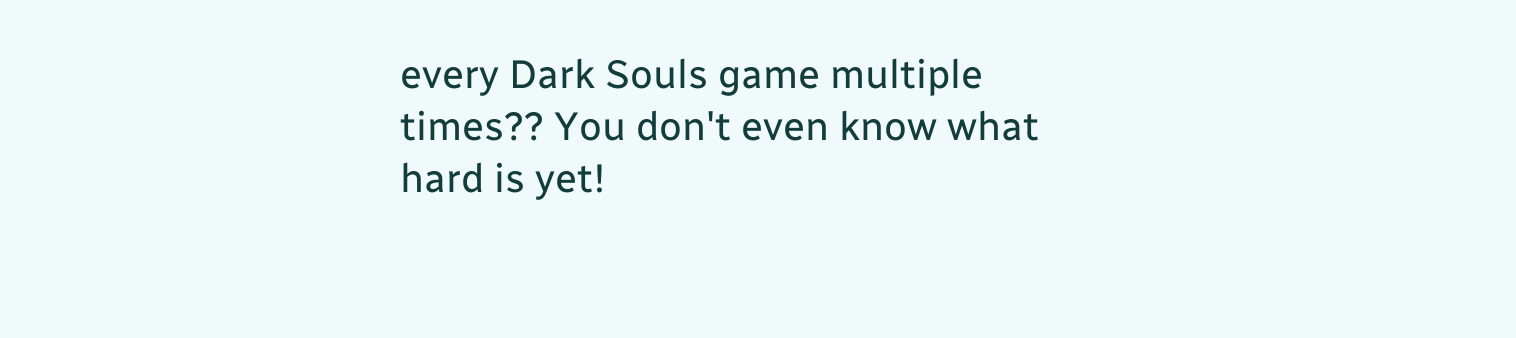every Dark Souls game multiple times?? You don't even know what hard is yet!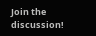Join the discussion!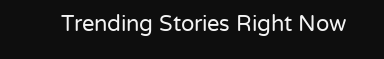Trending Stories Right Now